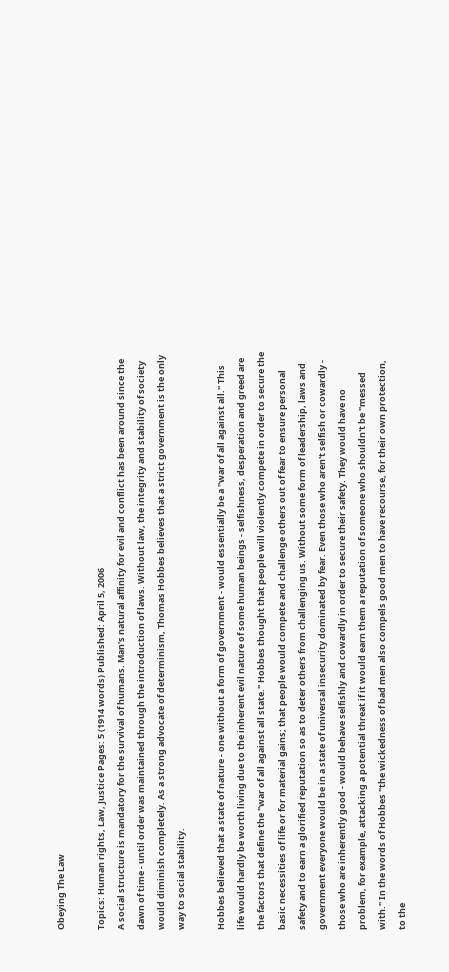Obeying The Law

Topics: Human rights, Law, Justice Pages: 5 (1914 words) Published: April 5, 2006
A social structure is mandatory for the survival of humans. Man's natural affinity for evil and conflict has been around since the dawn of time - until order was maintained through the introduction of laws. Without law, the integrity and stability of society would diminish completely. As a strong advocate of determinism, Thomas Hobbes believes that a strict government is the only way to social stability.

Hobbes believed that a state of nature - one without a form of government - would essentially be a "war of all against all." This life would hardly be worth living due to the inherent evil nature of some human beings - selfishness, desperation and greed are the factors that define the "war of all against all state." Hobbes thought that people will violently compete in order to secure the basic necessities of life or for material gains; that people would compete and challenge others out of fear to ensure personal safety and to earn a glorified reputation so as to deter others from challenging us. Without some form of leadership, laws and government everyone would be in a state of universal insecurity dominated by fear. Even those who aren't selfish or cowardly - those who are inherently good - would behave selfishly and cowardly in order to secure their safety. They would have no problem, for example, attacking a potential threat if it would earn them a reputation of someone who shouldn't be "messed with." In the words of Hobbes "the wickedness of bad men also compels good men to have recourse, for their own protection, to the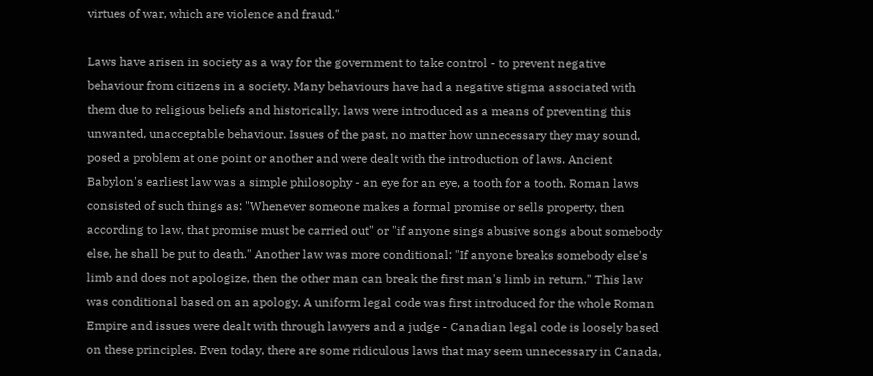virtues of war, which are violence and fraud."

Laws have arisen in society as a way for the government to take control - to prevent negative behaviour from citizens in a society. Many behaviours have had a negative stigma associated with them due to religious beliefs and historically, laws were introduced as a means of preventing this unwanted, unacceptable behaviour. Issues of the past, no matter how unnecessary they may sound, posed a problem at one point or another and were dealt with the introduction of laws. Ancient Babylon's earliest law was a simple philosophy - an eye for an eye, a tooth for a tooth. Roman laws consisted of such things as: "Whenever someone makes a formal promise or sells property, then according to law, that promise must be carried out" or "if anyone sings abusive songs about somebody else, he shall be put to death." Another law was more conditional: "If anyone breaks somebody else's limb and does not apologize, then the other man can break the first man's limb in return." This law was conditional based on an apology. A uniform legal code was first introduced for the whole Roman Empire and issues were dealt with through lawyers and a judge - Canadian legal code is loosely based on these principles. Even today, there are some ridiculous laws that may seem unnecessary in Canada,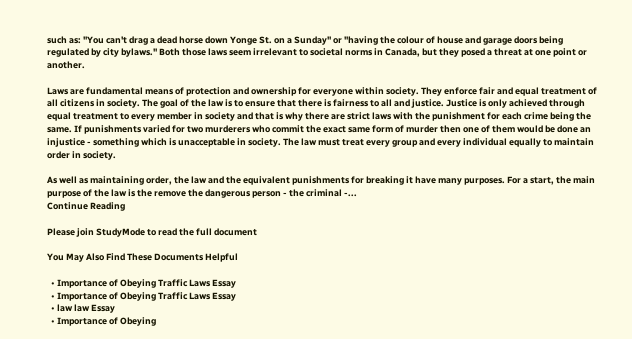such as: "You can't drag a dead horse down Yonge St. on a Sunday" or "having the colour of house and garage doors being regulated by city bylaws." Both those laws seem irrelevant to societal norms in Canada, but they posed a threat at one point or another.

Laws are fundamental means of protection and ownership for everyone within society. They enforce fair and equal treatment of all citizens in society. The goal of the law is to ensure that there is fairness to all and justice. Justice is only achieved through equal treatment to every member in society and that is why there are strict laws with the punishment for each crime being the same. If punishments varied for two murderers who commit the exact same form of murder then one of them would be done an injustice - something which is unacceptable in society. The law must treat every group and every individual equally to maintain order in society.

As well as maintaining order, the law and the equivalent punishments for breaking it have many purposes. For a start, the main purpose of the law is the remove the dangerous person - the criminal -...
Continue Reading

Please join StudyMode to read the full document

You May Also Find These Documents Helpful

  • Importance of Obeying Traffic Laws Essay
  • Importance of Obeying Traffic Laws Essay
  • law law Essay
  • Importance of Obeying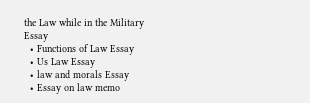the Law while in the Military Essay
  • Functions of Law Essay
  • Us Law Essay
  • law and morals Essay
  • Essay on law memo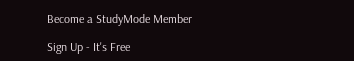Become a StudyMode Member

Sign Up - It's Free